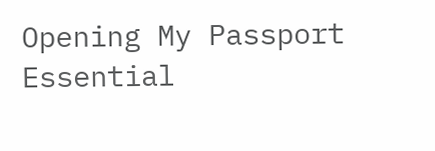Opening My Passport Essential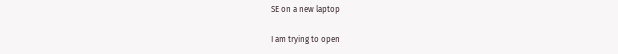SE on a new laptop

I am trying to open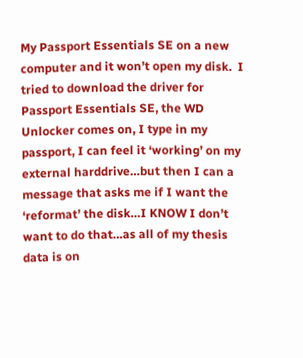My Passport Essentials SE on a new computer and it won’t open my disk.  I tried to download the driver for Passport Essentials SE, the WD Unlocker comes on, I type in my passport, I can feel it ‘working’ on my external harddrive…but then I can a message that asks me if I want the ‘reformat’ the disk…I KNOW I don’t want to do that…as all of my thesis data is on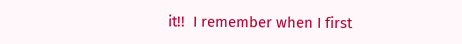it!!  I remember when I first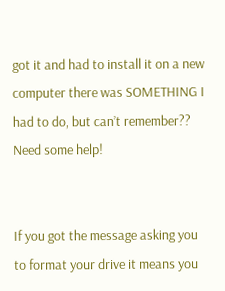got it and had to install it on a new computer there was SOMETHING I had to do, but can’t remember??  Need some help!


If you got the message asking you to format your drive it means you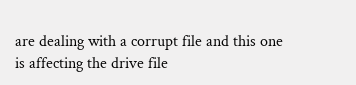are dealing with a corrupt file and this one is affecting the drive file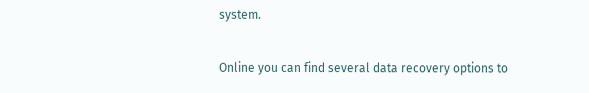system.

Online you can find several data recovery options to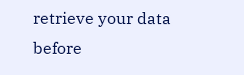retrieve your data before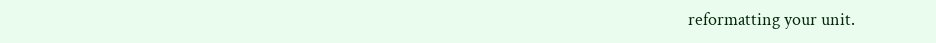reformatting your unit.